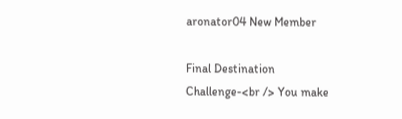aronator04 New Member

Final Destination Challenge-<br /> You make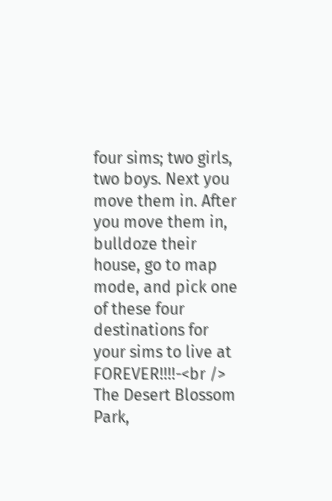four sims; two girls, two boys. Next you move them in. After you move them in, bulldoze their house, go to map mode, and pick one of these four destinations for your sims to live at FOREVER!!!!-<br /> The Desert Blossom Park,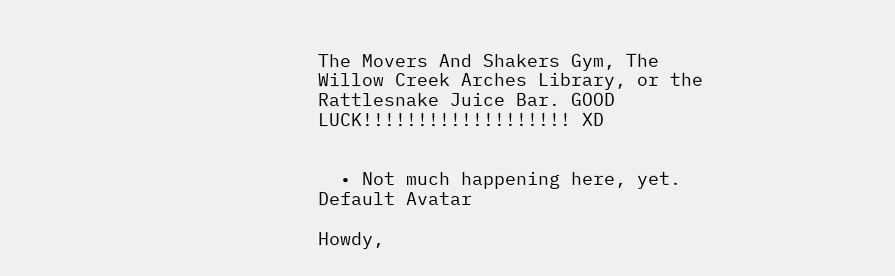The Movers And Shakers Gym, The Willow Creek Arches Library, or the Rattlesnake Juice Bar. GOOD LUCK!!!!!!!!!!!!!!!!!!! XD


  • Not much happening here, yet.
Default Avatar

Howdy,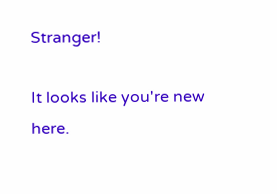Stranger!

It looks like you're new here.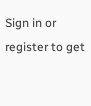Sign in or register to get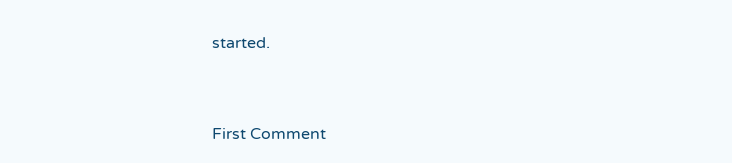started.


First Comment